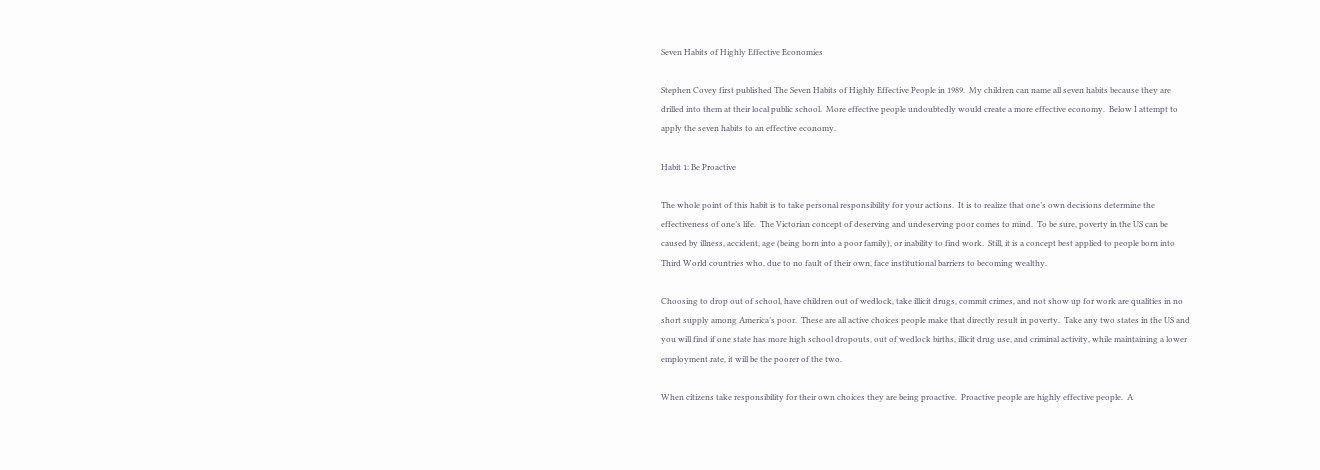Seven Habits of Highly Effective Economies

Stephen Covey first published The Seven Habits of Highly Effective People in 1989.  My children can name all seven habits because they are drilled into them at their local public school.  More effective people undoubtedly would create a more effective economy.  Below I attempt to apply the seven habits to an effective economy.

Habit 1: Be Proactive

The whole point of this habit is to take personal responsibility for your actions.  It is to realize that one’s own decisions determine the effectiveness of one’s life.  The Victorian concept of deserving and undeserving poor comes to mind.  To be sure, poverty in the US can be caused by illness, accident, age (being born into a poor family), or inability to find work.  Still, it is a concept best applied to people born into Third World countries who, due to no fault of their own, face institutional barriers to becoming wealthy.

Choosing to drop out of school, have children out of wedlock, take illicit drugs, commit crimes, and not show up for work are qualities in no short supply among America’s poor.  These are all active choices people make that directly result in poverty.  Take any two states in the US and you will find if one state has more high school dropouts, out of wedlock births, illicit drug use, and criminal activity, while maintaining a lower employment rate, it will be the poorer of the two.

When citizens take responsibility for their own choices they are being proactive.  Proactive people are highly effective people.  A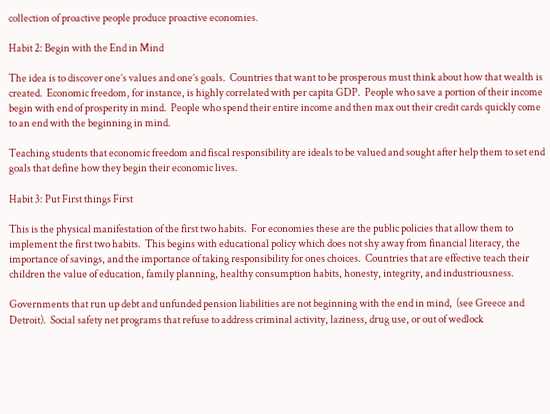collection of proactive people produce proactive economies.

Habit 2: Begin with the End in Mind

The idea is to discover one’s values and one’s goals.  Countries that want to be prosperous must think about how that wealth is created.  Economic freedom, for instance, is highly correlated with per capita GDP.  People who save a portion of their income begin with end of prosperity in mind.  People who spend their entire income and then max out their credit cards quickly come to an end with the beginning in mind.

Teaching students that economic freedom and fiscal responsibility are ideals to be valued and sought after help them to set end goals that define how they begin their economic lives.

Habit 3: Put First things First

This is the physical manifestation of the first two habits.  For economies these are the public policies that allow them to implement the first two habits.  This begins with educational policy which does not shy away from financial literacy, the importance of savings, and the importance of taking responsibility for ones choices.  Countries that are effective teach their children the value of education, family planning, healthy consumption habits, honesty, integrity, and industriousness.

Governments that run up debt and unfunded pension liabilities are not beginning with the end in mind,  (see Greece and Detroit).  Social safety net programs that refuse to address criminal activity, laziness, drug use, or out of wedlock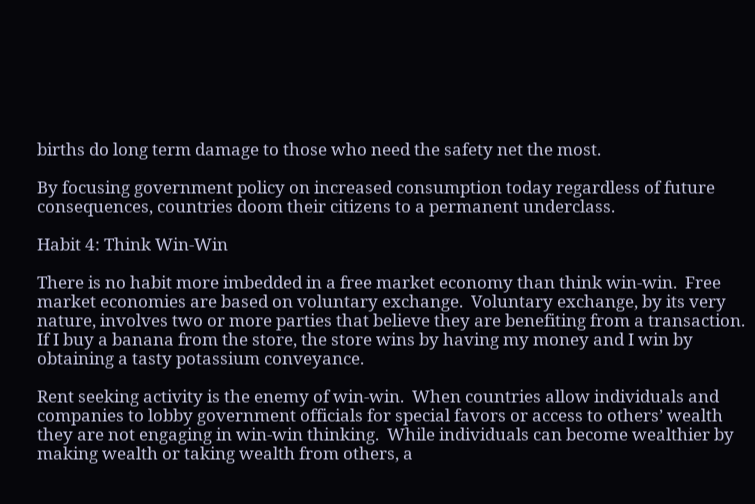births do long term damage to those who need the safety net the most.

By focusing government policy on increased consumption today regardless of future consequences, countries doom their citizens to a permanent underclass.

Habit 4: Think Win-Win

There is no habit more imbedded in a free market economy than think win-win.  Free market economies are based on voluntary exchange.  Voluntary exchange, by its very nature, involves two or more parties that believe they are benefiting from a transaction.  If I buy a banana from the store, the store wins by having my money and I win by obtaining a tasty potassium conveyance.

Rent seeking activity is the enemy of win-win.  When countries allow individuals and companies to lobby government officials for special favors or access to others’ wealth they are not engaging in win-win thinking.  While individuals can become wealthier by making wealth or taking wealth from others, a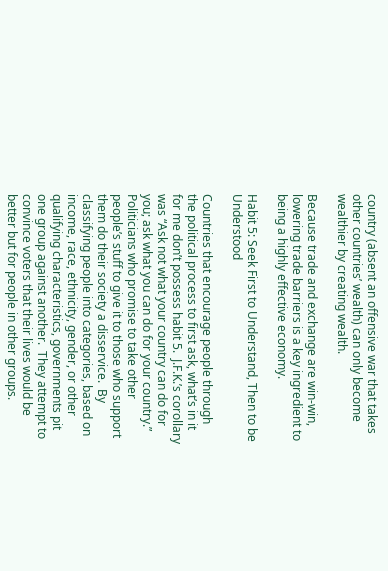country (absent an offensive war that takes other countries’ wealth) can only become wealthier by creating wealth.

Because trade and exchange are win-win, lowering trade barriers is a key ingredient to being a highly effective economy.

Habit 5: Seek First to Understand, Then to be Understood

Countries that encourage people through the political process to first ask, what’s in it for me don’t possess habit 5.  J.F.K.’s corollary was “Ask not what your country can do for you; ask what you can do for your country.”  Politicians who promise to take other people’s stuff to give it to those who support them do their society a disservice.  By classifying people into categories, based on income, race, ethnicity, gender, or other qualifying characteristics, governments pit one group against another.  They attempt to convince voters that their lives would be better but for people in other groups.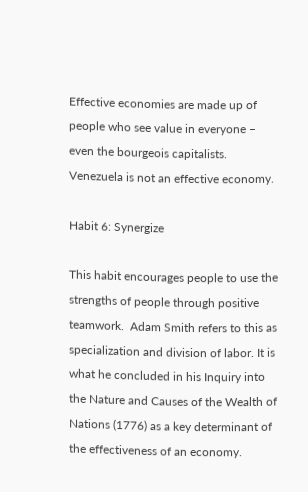Effective economies are made up of people who see value in everyone – even the bourgeois capitalists.  Venezuela is not an effective economy.

Habit 6: Synergize

This habit encourages people to use the strengths of people through positive teamwork.  Adam Smith refers to this as specialization and division of labor. It is what he concluded in his Inquiry into the Nature and Causes of the Wealth of Nations (1776) as a key determinant of the effectiveness of an economy.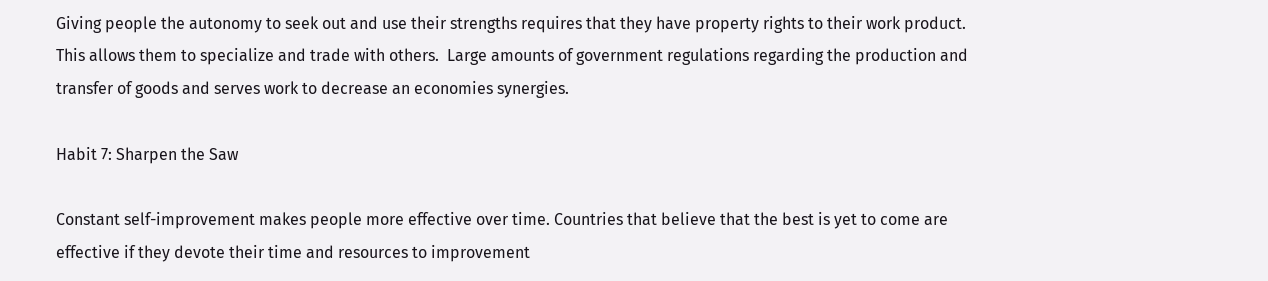Giving people the autonomy to seek out and use their strengths requires that they have property rights to their work product.  This allows them to specialize and trade with others.  Large amounts of government regulations regarding the production and transfer of goods and serves work to decrease an economies synergies.

Habit 7: Sharpen the Saw

Constant self-improvement makes people more effective over time. Countries that believe that the best is yet to come are effective if they devote their time and resources to improvement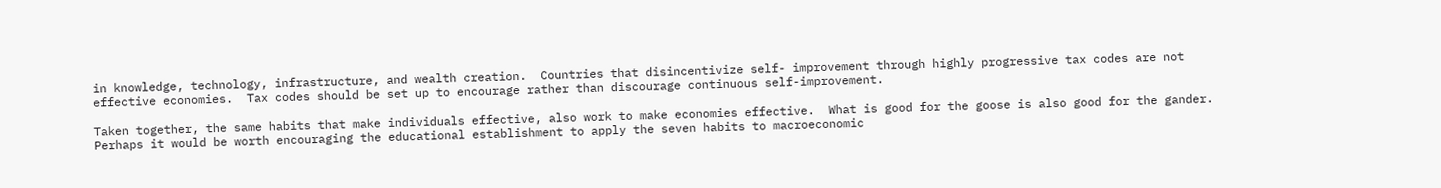in knowledge, technology, infrastructure, and wealth creation.  Countries that disincentivize self- improvement through highly progressive tax codes are not effective economies.  Tax codes should be set up to encourage rather than discourage continuous self-improvement.

Taken together, the same habits that make individuals effective, also work to make economies effective.  What is good for the goose is also good for the gander.  Perhaps it would be worth encouraging the educational establishment to apply the seven habits to macroeconomic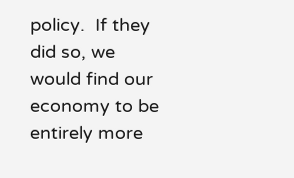policy.  If they did so, we would find our economy to be entirely more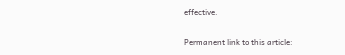effective.

Permanent link to this article: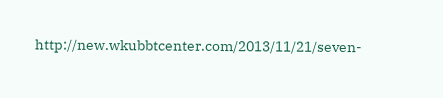http://new.wkubbtcenter.com/2013/11/21/seven-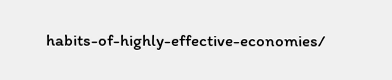habits-of-highly-effective-economies/